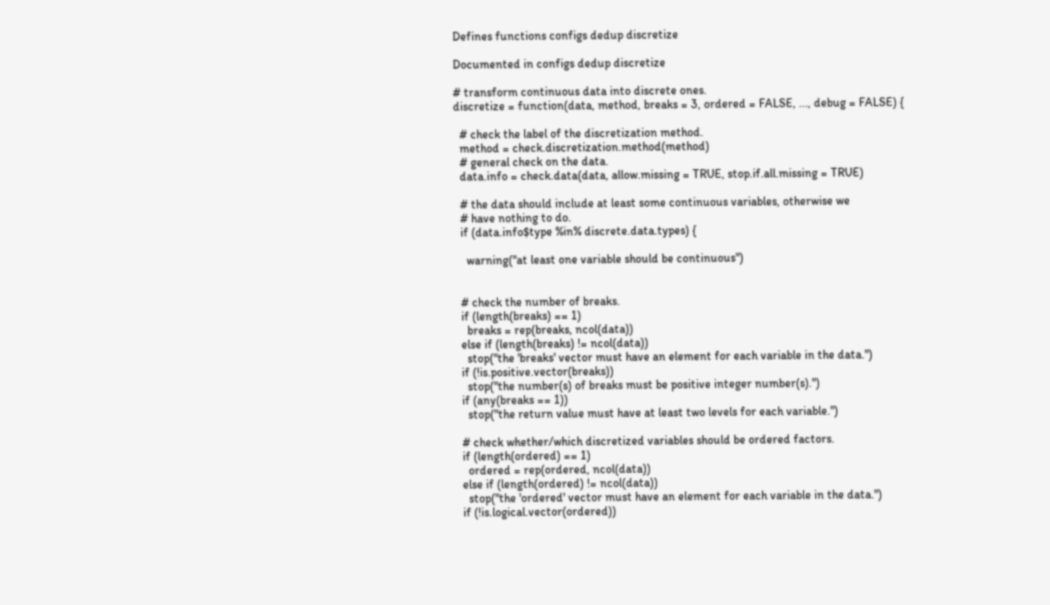Defines functions configs dedup discretize

Documented in configs dedup discretize

# transform continuous data into discrete ones.
discretize = function(data, method, breaks = 3, ordered = FALSE, ..., debug = FALSE) {

  # check the label of the discretization method.
  method = check.discretization.method(method)
  # general check on the data.
  data.info = check.data(data, allow.missing = TRUE, stop.if.all.missing = TRUE)

  # the data should include at least some continuous variables, otherwise we
  # have nothing to do.
  if (data.info$type %in% discrete.data.types) {

    warning("at least one variable should be continuous")


  # check the number of breaks.
  if (length(breaks) == 1)
    breaks = rep(breaks, ncol(data))
  else if (length(breaks) != ncol(data))
    stop("the 'breaks' vector must have an element for each variable in the data.")
  if (!is.positive.vector(breaks))
    stop("the number(s) of breaks must be positive integer number(s).")
  if (any(breaks == 1))
    stop("the return value must have at least two levels for each variable.")

  # check whether/which discretized variables should be ordered factors.
  if (length(ordered) == 1)
    ordered = rep(ordered, ncol(data))
  else if (length(ordered) != ncol(data))
    stop("the 'ordered' vector must have an element for each variable in the data.")
  if (!is.logical.vector(ordered))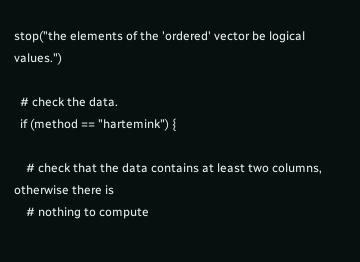stop("the elements of the 'ordered' vector be logical values.")

  # check the data.
  if (method == "hartemink") {

    # check that the data contains at least two columns, otherwise there is
    # nothing to compute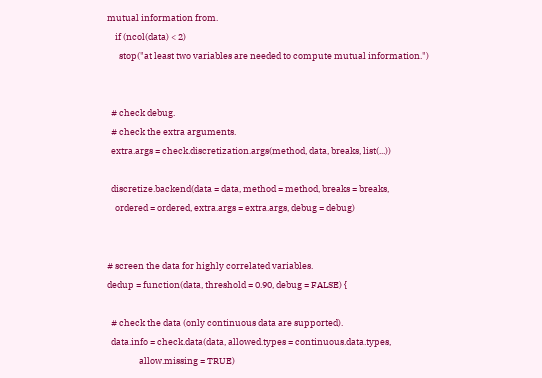mutual information from.
    if (ncol(data) < 2)
      stop("at least two variables are needed to compute mutual information.")


  # check debug.
  # check the extra arguments.
  extra.args = check.discretization.args(method, data, breaks, list(...))

  discretize.backend(data = data, method = method, breaks = breaks,
    ordered = ordered, extra.args = extra.args, debug = debug)


# screen the data for highly correlated variables.
dedup = function(data, threshold = 0.90, debug = FALSE) {

  # check the data (only continuous data are supported).
  data.info = check.data(data, allowed.types = continuous.data.types,
                allow.missing = TRUE)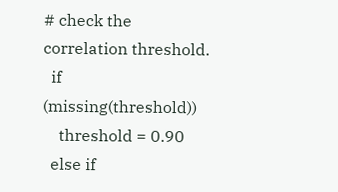# check the correlation threshold.
  if (missing(threshold))
    threshold = 0.90
  else if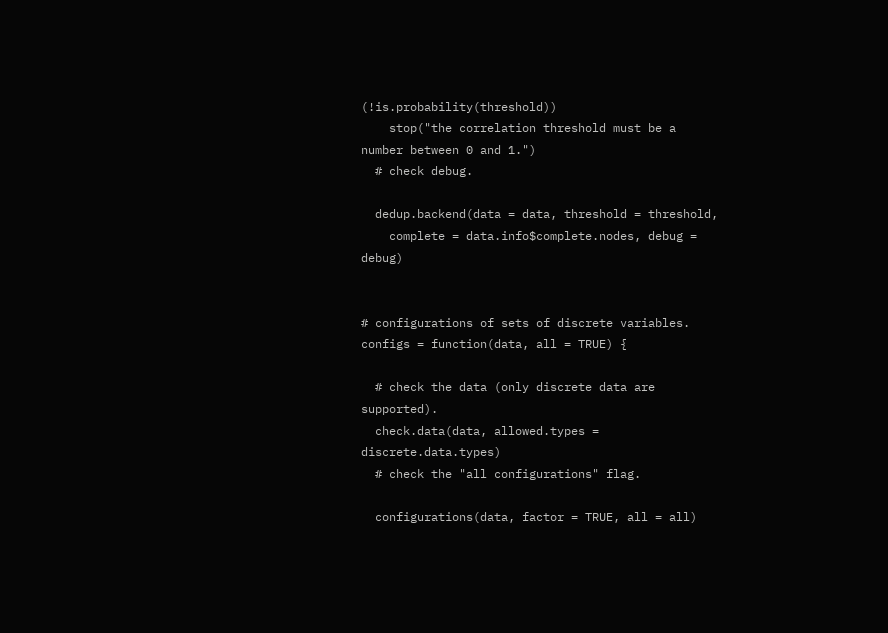(!is.probability(threshold))
    stop("the correlation threshold must be a number between 0 and 1.")
  # check debug.

  dedup.backend(data = data, threshold = threshold,
    complete = data.info$complete.nodes, debug = debug)


# configurations of sets of discrete variables.
configs = function(data, all = TRUE) {

  # check the data (only discrete data are supported).
  check.data(data, allowed.types = discrete.data.types)
  # check the "all configurations" flag.

  configurations(data, factor = TRUE, all = all)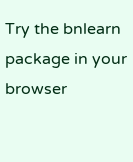Try the bnlearn package in your browser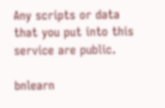Any scripts or data that you put into this service are public.

bnlearn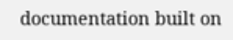documentation built on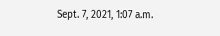Sept. 7, 2021, 1:07 a.m.